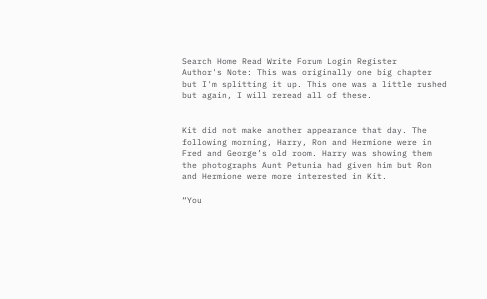Search Home Read Write Forum Login Register
Author's Note: This was originally one big chapter but I'm splitting it up. This one was a little rushed but again, I will reread all of these.


Kit did not make another appearance that day. The following morning, Harry, Ron and Hermione were in Fred and George’s old room. Harry was showing them the photographs Aunt Petunia had given him but Ron and Hermione were more interested in Kit.

“You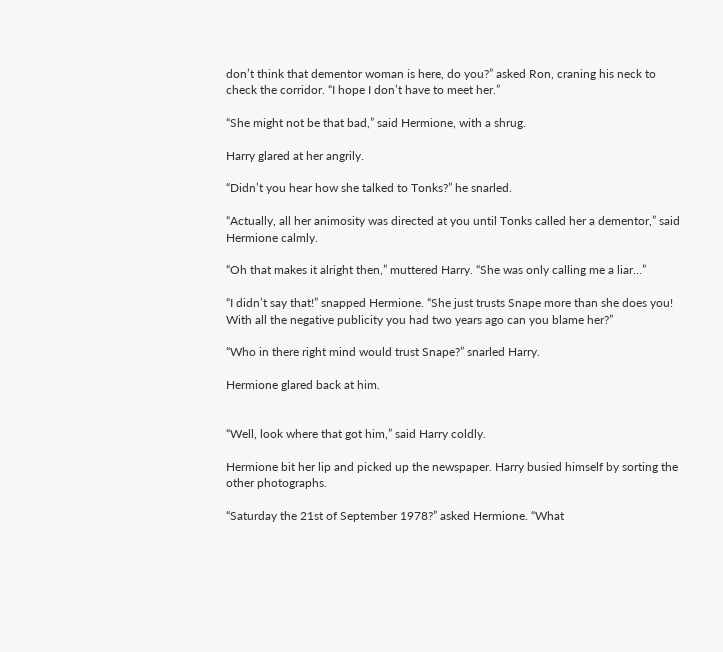don’t think that dementor woman is here, do you?” asked Ron, craning his neck to check the corridor. “I hope I don’t have to meet her.”

“She might not be that bad,” said Hermione, with a shrug.

Harry glared at her angrily.

“Didn’t you hear how she talked to Tonks?” he snarled.

“Actually, all her animosity was directed at you until Tonks called her a dementor,” said Hermione calmly.

“Oh that makes it alright then,” muttered Harry. “She was only calling me a liar…”

“I didn’t say that!” snapped Hermione. “She just trusts Snape more than she does you! With all the negative publicity you had two years ago can you blame her?”

“Who in there right mind would trust Snape?” snarled Harry.

Hermione glared back at him.


“Well, look where that got him,” said Harry coldly.

Hermione bit her lip and picked up the newspaper. Harry busied himself by sorting the other photographs.

“Saturday the 21st of September 1978?” asked Hermione. “What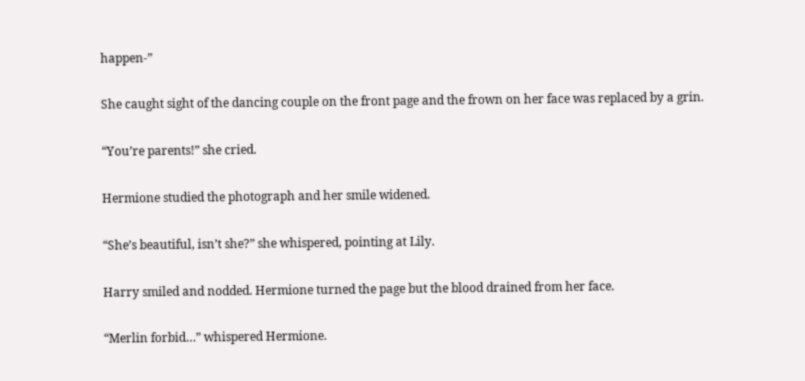happen-”

She caught sight of the dancing couple on the front page and the frown on her face was replaced by a grin.

“You’re parents!” she cried.

Hermione studied the photograph and her smile widened.

“She’s beautiful, isn’t she?” she whispered, pointing at Lily.

Harry smiled and nodded. Hermione turned the page but the blood drained from her face.

“Merlin forbid…” whispered Hermione.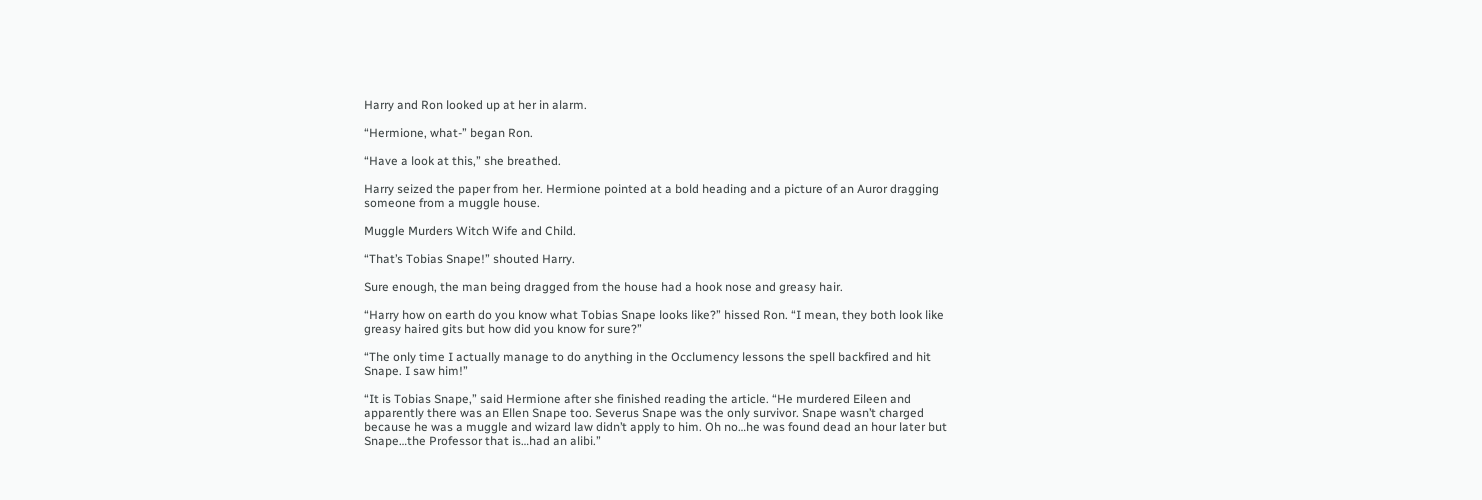Harry and Ron looked up at her in alarm.

“Hermione, what-” began Ron.

“Have a look at this,” she breathed.

Harry seized the paper from her. Hermione pointed at a bold heading and a picture of an Auror dragging someone from a muggle house.

Muggle Murders Witch Wife and Child.

“That’s Tobias Snape!” shouted Harry.

Sure enough, the man being dragged from the house had a hook nose and greasy hair.

“Harry how on earth do you know what Tobias Snape looks like?” hissed Ron. “I mean, they both look like greasy haired gits but how did you know for sure?”

“The only time I actually manage to do anything in the Occlumency lessons the spell backfired and hit Snape. I saw him!”

“It is Tobias Snape,” said Hermione after she finished reading the article. “He murdered Eileen and apparently there was an Ellen Snape too. Severus Snape was the only survivor. Snape wasn’t charged because he was a muggle and wizard law didn’t apply to him. Oh no…he was found dead an hour later but Snape…the Professor that is…had an alibi.”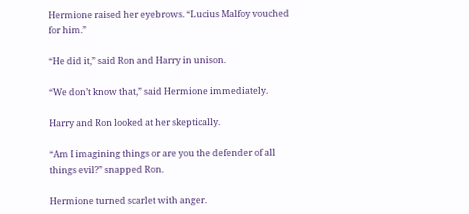Hermione raised her eyebrows. “Lucius Malfoy vouched for him.”

“He did it,” said Ron and Harry in unison.

“We don’t know that,” said Hermione immediately.

Harry and Ron looked at her skeptically.

“Am I imagining things or are you the defender of all things evil?” snapped Ron.

Hermione turned scarlet with anger.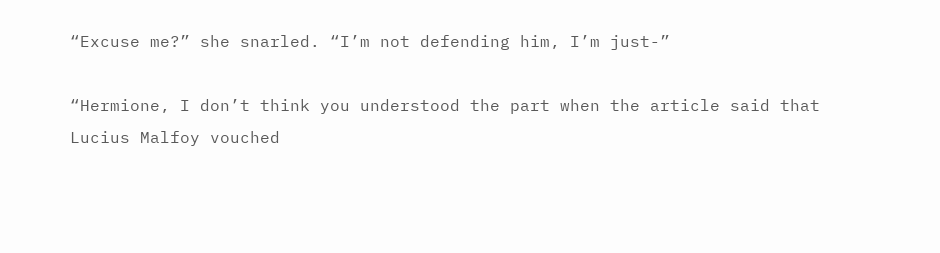“Excuse me?” she snarled. “I’m not defending him, I’m just-”

“Hermione, I don’t think you understood the part when the article said that Lucius Malfoy vouched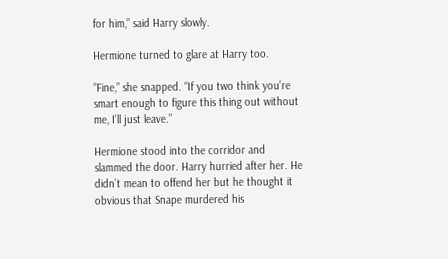for him,” said Harry slowly.

Hermione turned to glare at Harry too.

“Fine,” she snapped. “If you two think you’re smart enough to figure this thing out without me, I’ll just leave.”

Hermione stood into the corridor and slammed the door. Harry hurried after her. He didn’t mean to offend her but he thought it obvious that Snape murdered his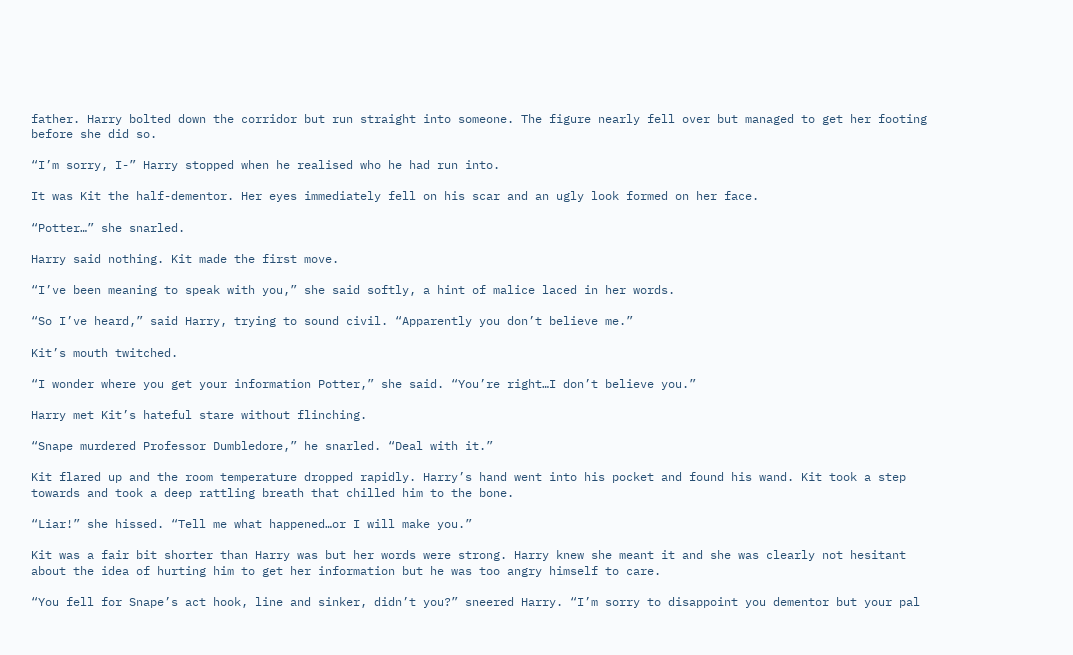father. Harry bolted down the corridor but run straight into someone. The figure nearly fell over but managed to get her footing before she did so.

“I’m sorry, I-” Harry stopped when he realised who he had run into.

It was Kit the half-dementor. Her eyes immediately fell on his scar and an ugly look formed on her face.

“Potter…” she snarled.

Harry said nothing. Kit made the first move.

“I’ve been meaning to speak with you,” she said softly, a hint of malice laced in her words.

“So I’ve heard,” said Harry, trying to sound civil. “Apparently you don’t believe me.”

Kit’s mouth twitched.

“I wonder where you get your information Potter,” she said. “You’re right…I don’t believe you.”

Harry met Kit’s hateful stare without flinching.

“Snape murdered Professor Dumbledore,” he snarled. “Deal with it.”

Kit flared up and the room temperature dropped rapidly. Harry’s hand went into his pocket and found his wand. Kit took a step towards and took a deep rattling breath that chilled him to the bone.

“Liar!” she hissed. “Tell me what happened…or I will make you.”

Kit was a fair bit shorter than Harry was but her words were strong. Harry knew she meant it and she was clearly not hesitant about the idea of hurting him to get her information but he was too angry himself to care.

“You fell for Snape’s act hook, line and sinker, didn’t you?” sneered Harry. “I’m sorry to disappoint you dementor but your pal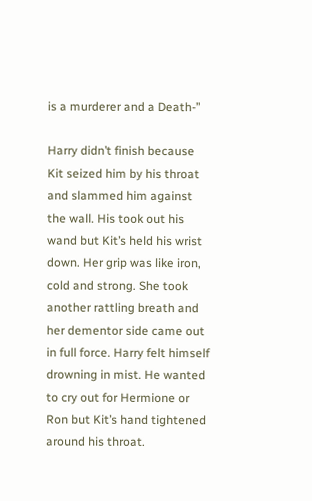is a murderer and a Death-”

Harry didn’t finish because Kit seized him by his throat and slammed him against the wall. His took out his wand but Kit’s held his wrist down. Her grip was like iron, cold and strong. She took another rattling breath and her dementor side came out in full force. Harry felt himself drowning in mist. He wanted to cry out for Hermione or Ron but Kit’s hand tightened around his throat.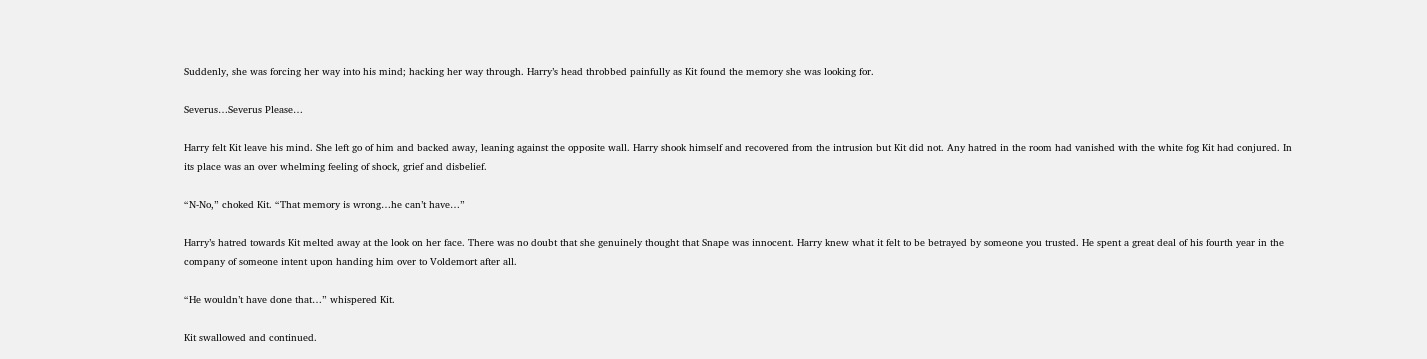Suddenly, she was forcing her way into his mind; hacking her way through. Harry’s head throbbed painfully as Kit found the memory she was looking for.

Severus…Severus Please…

Harry felt Kit leave his mind. She left go of him and backed away, leaning against the opposite wall. Harry shook himself and recovered from the intrusion but Kit did not. Any hatred in the room had vanished with the white fog Kit had conjured. In its place was an over whelming feeling of shock, grief and disbelief.

“N-No,” choked Kit. “That memory is wrong…he can’t have…”

Harry’s hatred towards Kit melted away at the look on her face. There was no doubt that she genuinely thought that Snape was innocent. Harry knew what it felt to be betrayed by someone you trusted. He spent a great deal of his fourth year in the company of someone intent upon handing him over to Voldemort after all.

“He wouldn’t have done that…” whispered Kit.

Kit swallowed and continued.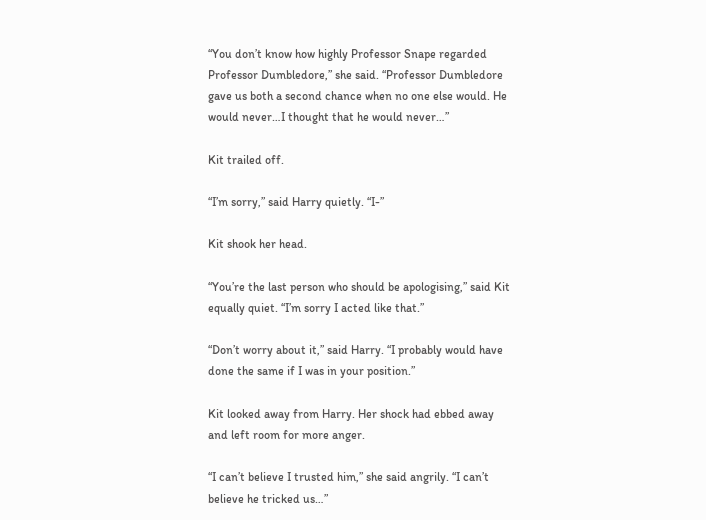“You don’t know how highly Professor Snape regarded Professor Dumbledore,” she said. “Professor Dumbledore gave us both a second chance when no one else would. He would never…I thought that he would never…”

Kit trailed off.

“I’m sorry,” said Harry quietly. “I-”

Kit shook her head.

“You’re the last person who should be apologising,” said Kit equally quiet. “I’m sorry I acted like that.”

“Don’t worry about it,” said Harry. “I probably would have done the same if I was in your position.”

Kit looked away from Harry. Her shock had ebbed away and left room for more anger.

“I can’t believe I trusted him,” she said angrily. “I can’t believe he tricked us…”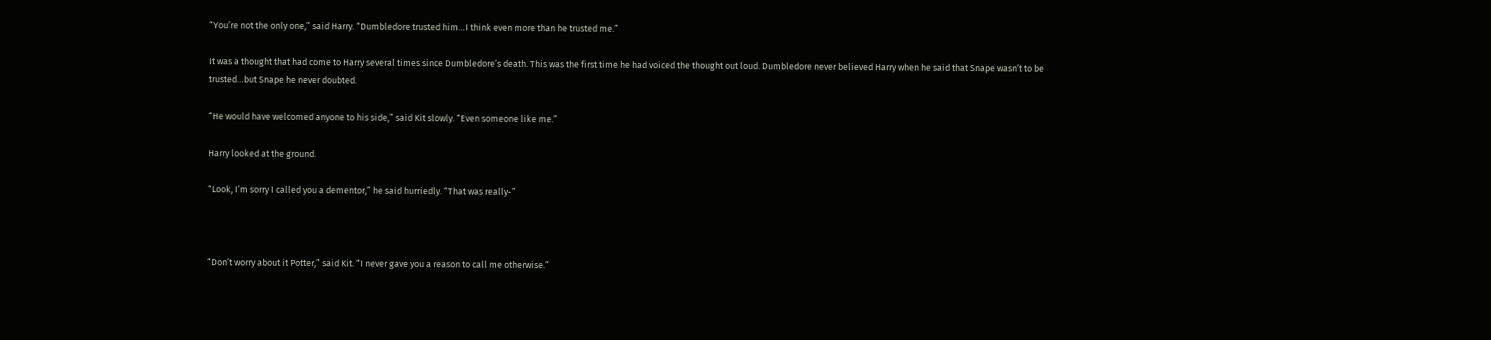“You’re not the only one,” said Harry. “Dumbledore trusted him…I think even more than he trusted me.”

It was a thought that had come to Harry several times since Dumbledore’s death. This was the first time he had voiced the thought out loud. Dumbledore never believed Harry when he said that Snape wasn’t to be trusted…but Snape he never doubted.

“He would have welcomed anyone to his side,” said Kit slowly. “Even someone like me.”

Harry looked at the ground.

“Look, I’m sorry I called you a dementor,” he said hurriedly. “That was really-”



“Don’t worry about it Potter,” said Kit. “I never gave you a reason to call me otherwise.”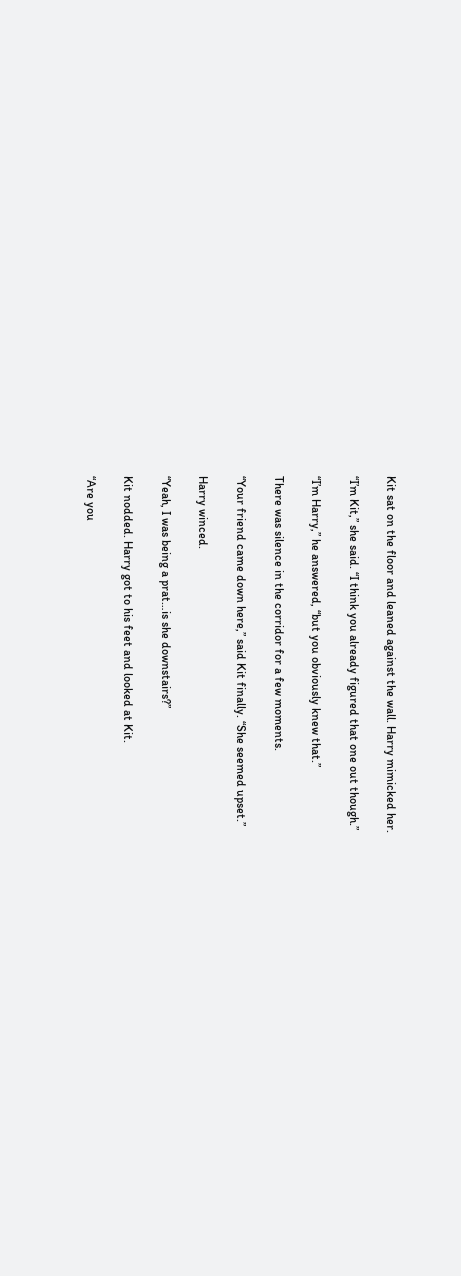Kit sat on the floor and leaned against the wall. Harry mimicked her.

“I’m Kit,” she said. “I think you already figured that one out though.”

“I’m Harry,” he answered, “but you obviously knew that.”

There was silence in the corridor for a few moments.

“Your friend came down here,” said Kit finally. “She seemed upset.”

Harry winced.

“Yeah, I was being a prat…is she downstairs?”

Kit nodded. Harry got to his feet and looked at Kit.

“Are you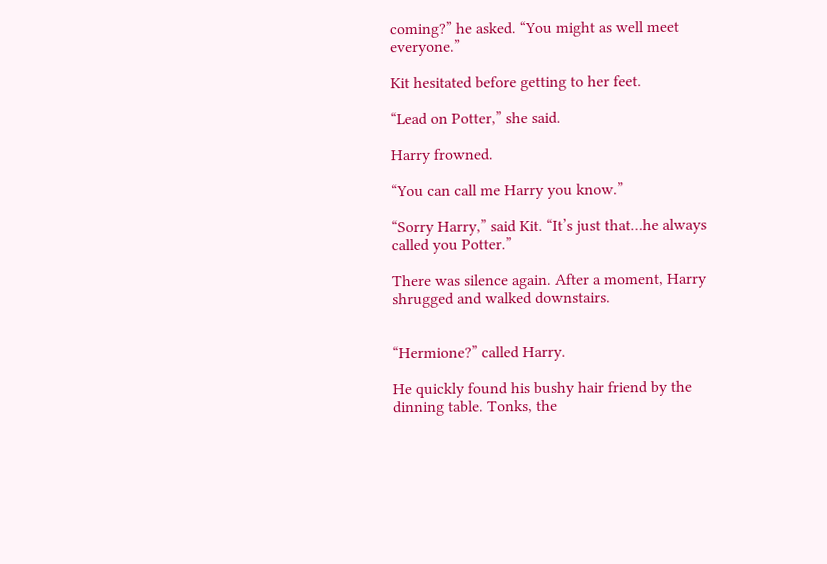coming?” he asked. “You might as well meet everyone.”

Kit hesitated before getting to her feet.

“Lead on Potter,” she said.

Harry frowned.

“You can call me Harry you know.”

“Sorry Harry,” said Kit. “It’s just that…he always called you Potter.”

There was silence again. After a moment, Harry shrugged and walked downstairs.


“Hermione?” called Harry.

He quickly found his bushy hair friend by the dinning table. Tonks, the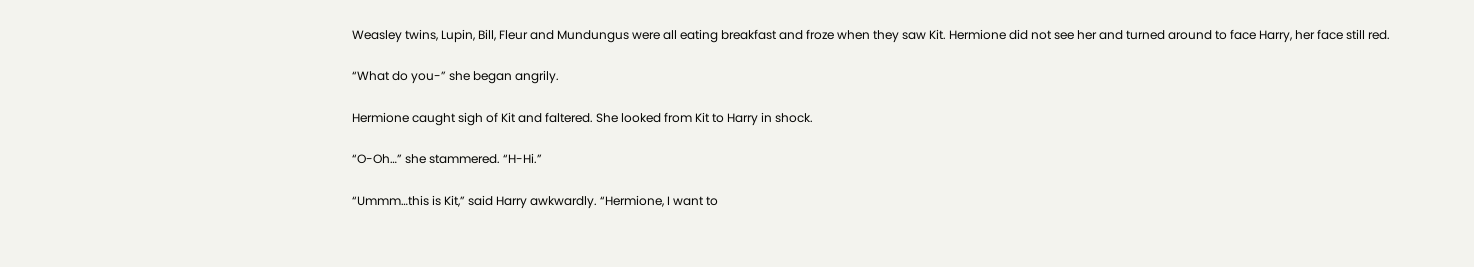Weasley twins, Lupin, Bill, Fleur and Mundungus were all eating breakfast and froze when they saw Kit. Hermione did not see her and turned around to face Harry, her face still red.

“What do you-” she began angrily.

Hermione caught sigh of Kit and faltered. She looked from Kit to Harry in shock.

“O-Oh…” she stammered. “H-Hi.”

“Ummm…this is Kit,” said Harry awkwardly. “Hermione, I want to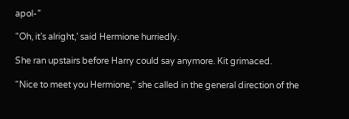apol-”

“Oh, it’s alright,’ said Hermione hurriedly.

She ran upstairs before Harry could say anymore. Kit grimaced.

“Nice to meet you Hermione,” she called in the general direction of the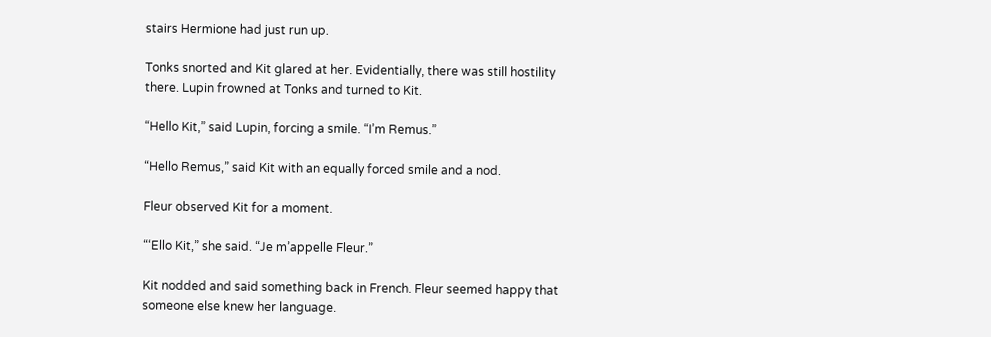stairs Hermione had just run up.

Tonks snorted and Kit glared at her. Evidentially, there was still hostility there. Lupin frowned at Tonks and turned to Kit.

“Hello Kit,” said Lupin, forcing a smile. “I’m Remus.”

“Hello Remus,” said Kit with an equally forced smile and a nod.

Fleur observed Kit for a moment.

“‘Ello Kit,” she said. “Je m’appelle Fleur.”

Kit nodded and said something back in French. Fleur seemed happy that someone else knew her language.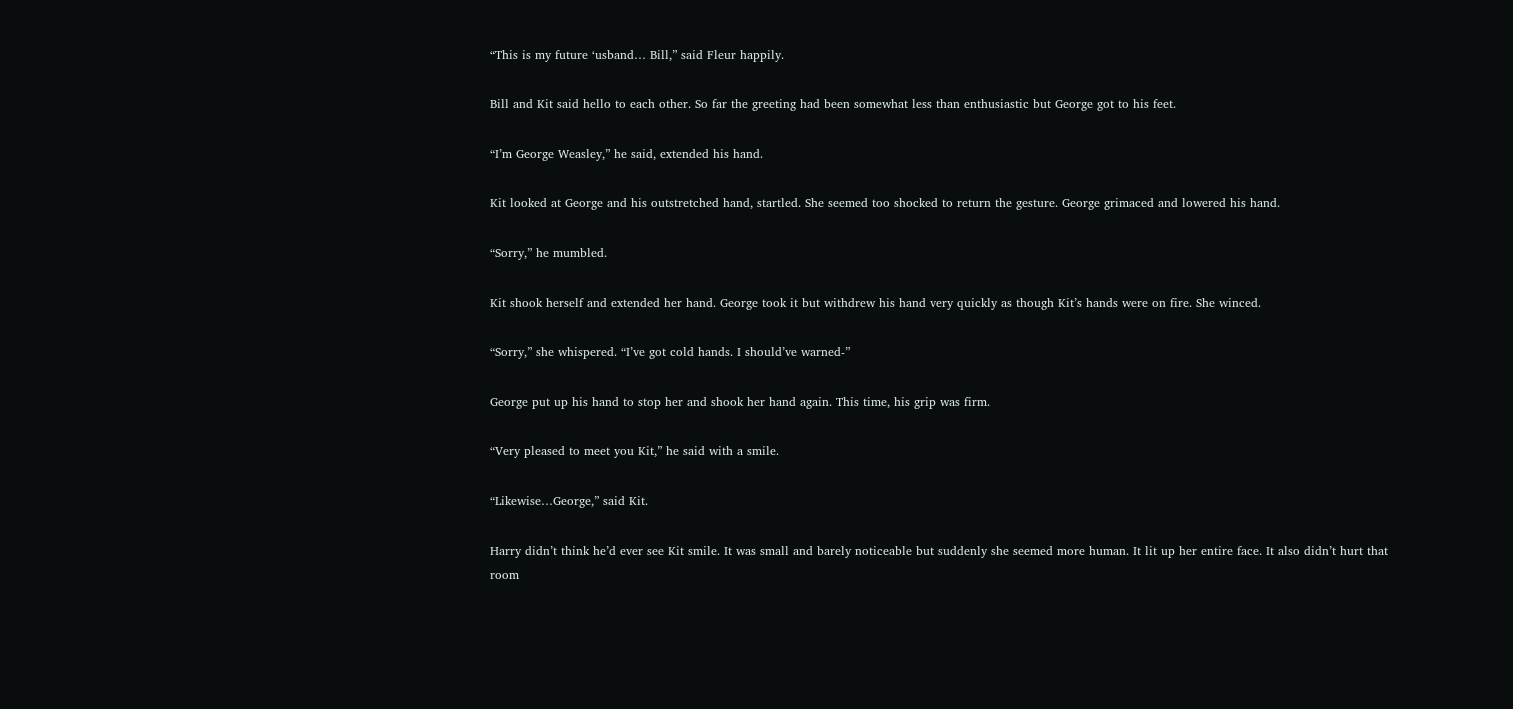“This is my future ‘usband… Bill,” said Fleur happily.

Bill and Kit said hello to each other. So far the greeting had been somewhat less than enthusiastic but George got to his feet.

“I’m George Weasley,” he said, extended his hand.

Kit looked at George and his outstretched hand, startled. She seemed too shocked to return the gesture. George grimaced and lowered his hand.

“Sorry,” he mumbled.

Kit shook herself and extended her hand. George took it but withdrew his hand very quickly as though Kit’s hands were on fire. She winced.

“Sorry,” she whispered. “I’ve got cold hands. I should’ve warned-”

George put up his hand to stop her and shook her hand again. This time, his grip was firm.

“Very pleased to meet you Kit,” he said with a smile.

“Likewise…George,” said Kit.

Harry didn’t think he’d ever see Kit smile. It was small and barely noticeable but suddenly she seemed more human. It lit up her entire face. It also didn’t hurt that room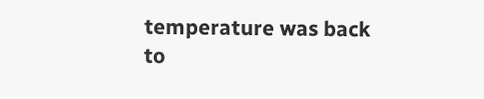temperature was back to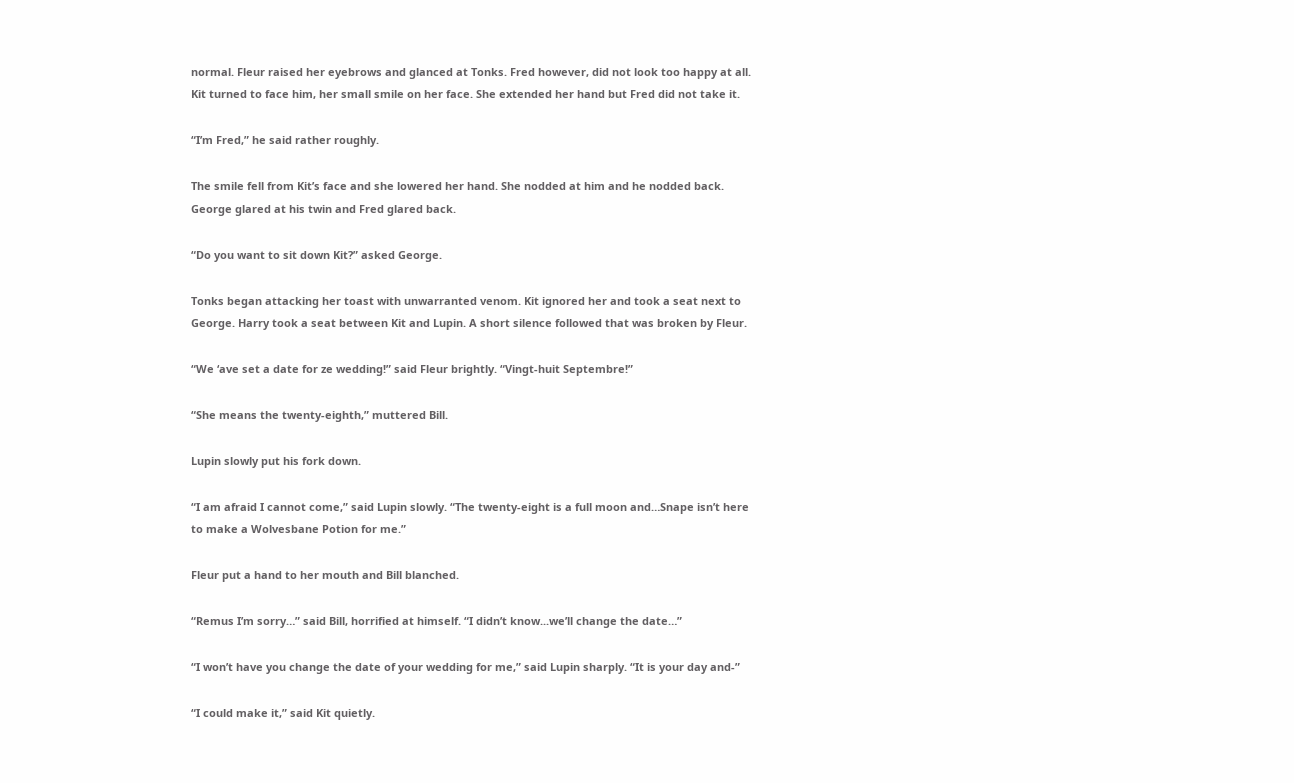normal. Fleur raised her eyebrows and glanced at Tonks. Fred however, did not look too happy at all. Kit turned to face him, her small smile on her face. She extended her hand but Fred did not take it.

“I’m Fred,” he said rather roughly.

The smile fell from Kit’s face and she lowered her hand. She nodded at him and he nodded back. George glared at his twin and Fred glared back.

“Do you want to sit down Kit?” asked George.

Tonks began attacking her toast with unwarranted venom. Kit ignored her and took a seat next to George. Harry took a seat between Kit and Lupin. A short silence followed that was broken by Fleur.

“We ‘ave set a date for ze wedding!” said Fleur brightly. “Vingt-huit Septembre!”

“She means the twenty-eighth,” muttered Bill.

Lupin slowly put his fork down.

“I am afraid I cannot come,” said Lupin slowly. “The twenty-eight is a full moon and…Snape isn’t here to make a Wolvesbane Potion for me.”

Fleur put a hand to her mouth and Bill blanched.

“Remus I’m sorry…” said Bill, horrified at himself. “I didn’t know...we’ll change the date…”

“I won’t have you change the date of your wedding for me,” said Lupin sharply. “It is your day and-”

“I could make it,” said Kit quietly.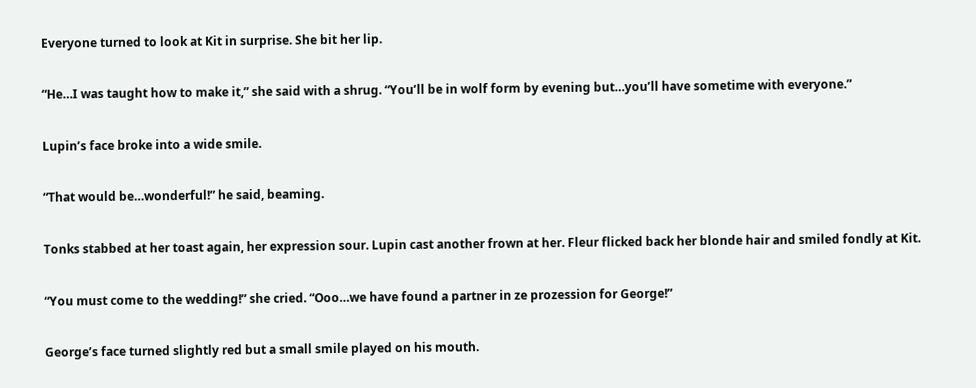Everyone turned to look at Kit in surprise. She bit her lip.

“He…I was taught how to make it,” she said with a shrug. “You’ll be in wolf form by evening but…you’ll have sometime with everyone.”

Lupin’s face broke into a wide smile.

“That would be…wonderful!” he said, beaming.

Tonks stabbed at her toast again, her expression sour. Lupin cast another frown at her. Fleur flicked back her blonde hair and smiled fondly at Kit.

“You must come to the wedding!” she cried. “Ooo…we have found a partner in ze prozession for George!”

George’s face turned slightly red but a small smile played on his mouth.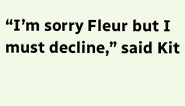“I’m sorry Fleur but I must decline,” said Kit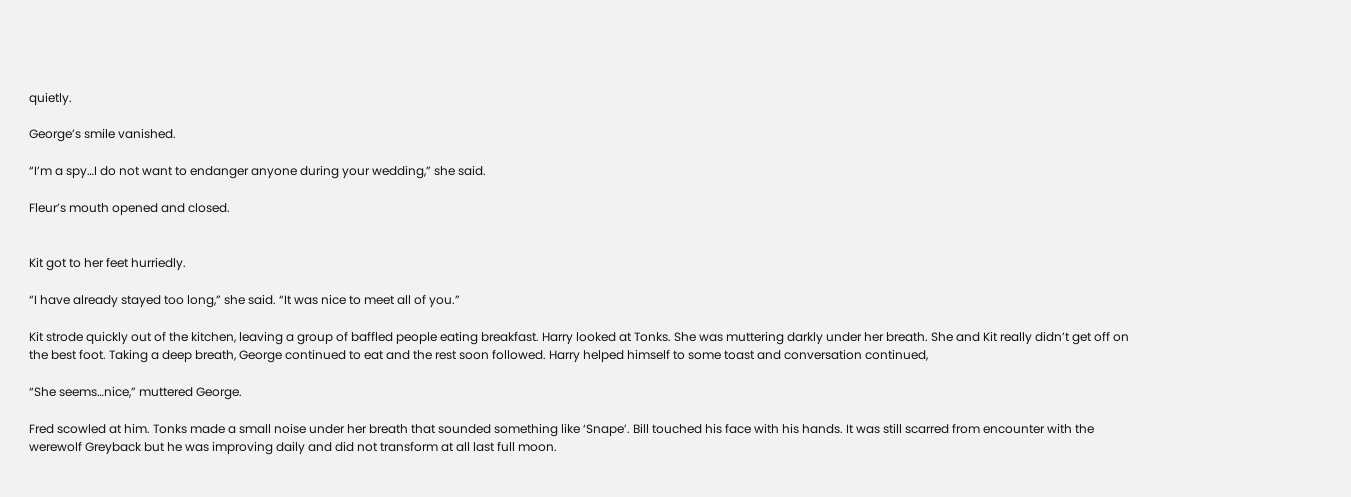quietly.

George’s smile vanished.

“I’m a spy…I do not want to endanger anyone during your wedding,” she said.

Fleur’s mouth opened and closed.


Kit got to her feet hurriedly.

“I have already stayed too long,” she said. “It was nice to meet all of you.”

Kit strode quickly out of the kitchen, leaving a group of baffled people eating breakfast. Harry looked at Tonks. She was muttering darkly under her breath. She and Kit really didn’t get off on the best foot. Taking a deep breath, George continued to eat and the rest soon followed. Harry helped himself to some toast and conversation continued,

“She seems…nice,” muttered George.

Fred scowled at him. Tonks made a small noise under her breath that sounded something like ‘Snape’. Bill touched his face with his hands. It was still scarred from encounter with the werewolf Greyback but he was improving daily and did not transform at all last full moon.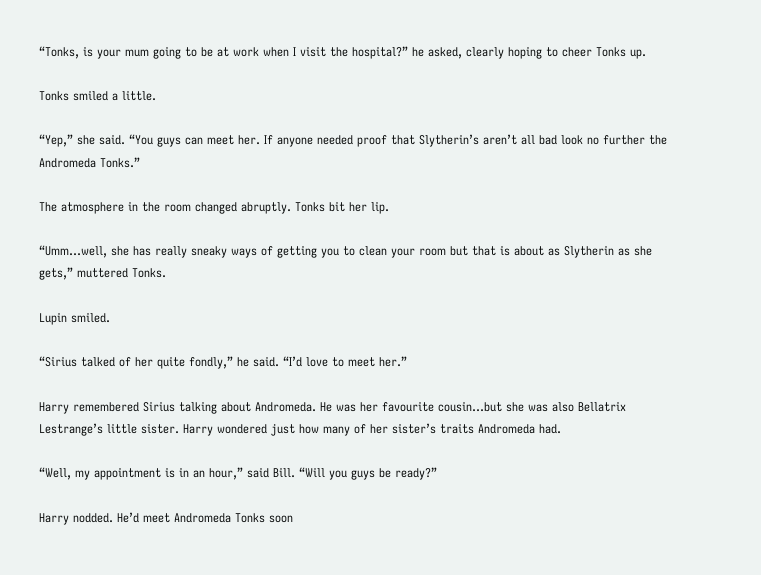“Tonks, is your mum going to be at work when I visit the hospital?” he asked, clearly hoping to cheer Tonks up.

Tonks smiled a little.

“Yep,” she said. “You guys can meet her. If anyone needed proof that Slytherin’s aren’t all bad look no further the Andromeda Tonks.”

The atmosphere in the room changed abruptly. Tonks bit her lip.

“Umm…well, she has really sneaky ways of getting you to clean your room but that is about as Slytherin as she gets,” muttered Tonks.

Lupin smiled.

“Sirius talked of her quite fondly,” he said. “I’d love to meet her.”

Harry remembered Sirius talking about Andromeda. He was her favourite cousin…but she was also Bellatrix Lestrange’s little sister. Harry wondered just how many of her sister’s traits Andromeda had.

“Well, my appointment is in an hour,” said Bill. “Will you guys be ready?”

Harry nodded. He’d meet Andromeda Tonks soon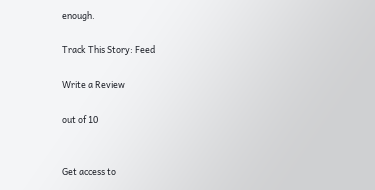enough.

Track This Story: Feed

Write a Review

out of 10


Get access to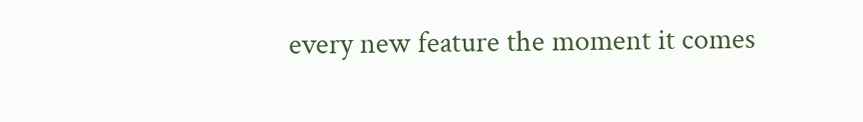every new feature the moment it comes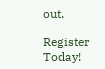out.

Register Today!